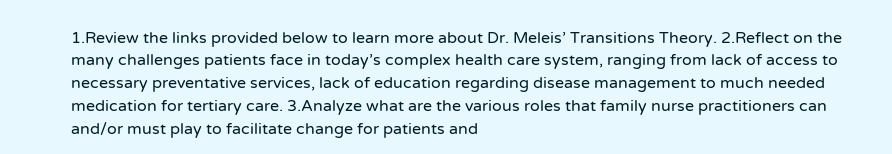1.Review the links provided below to learn more about Dr. Meleis’ Transitions Theory. 2.Reflect on the many challenges patients face in today’s complex health care system, ranging from lack of access to necessary preventative services, lack of education regarding disease management to much needed medication for tertiary care. 3.Analyze what are the various roles that family nurse practitioners can and/or must play to facilitate change for patients and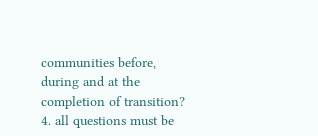communities before, during and at the completion of transition? 4. all questions must be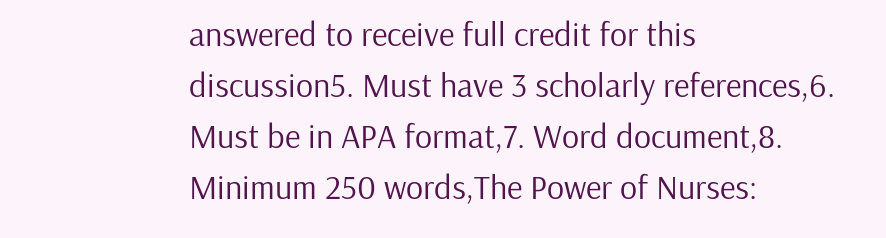answered to receive full credit for this discussion5. Must have 3 scholarly references,6. Must be in APA format,7. Word document,8. Minimum 250 words,The Power of Nurses: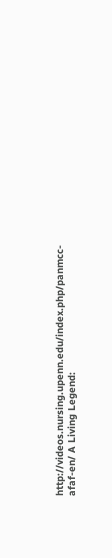http://videos.nursing.upenn.edu/index.php/panmcc-afaf-en/ A Living Legend: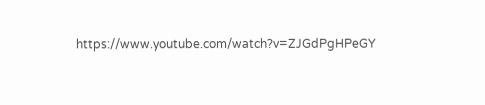https://www.youtube.com/watch?v=ZJGdPgHPeGY